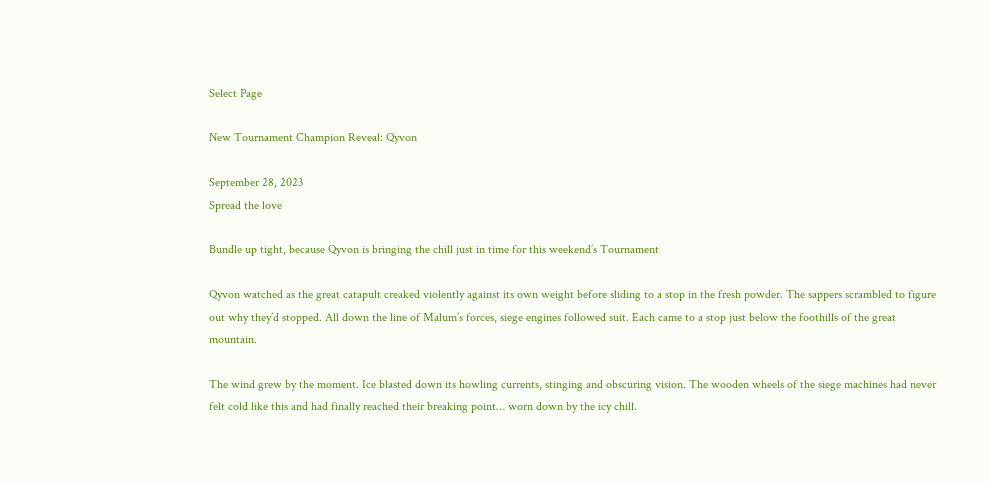Select Page

New Tournament Champion Reveal: Qyvon

September 28, 2023
Spread the love

Bundle up tight, because Qyvon is bringing the chill just in time for this weekend’s Tournament

Qyvon watched as the great catapult creaked violently against its own weight before sliding to a stop in the fresh powder. The sappers scrambled to figure out why they’d stopped. All down the line of Malum’s forces, siege engines followed suit. Each came to a stop just below the foothills of the great mountain.

The wind grew by the moment. Ice blasted down its howling currents, stinging and obscuring vision. The wooden wheels of the siege machines had never felt cold like this and had finally reached their breaking point… worn down by the icy chill.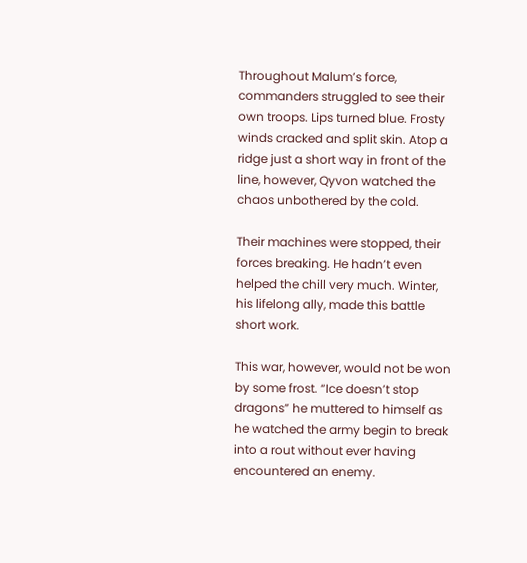Throughout Malum’s force, commanders struggled to see their own troops. Lips turned blue. Frosty winds cracked and split skin. Atop a ridge just a short way in front of the line, however, Qyvon watched the chaos unbothered by the cold.

Their machines were stopped, their forces breaking. He hadn’t even helped the chill very much. Winter, his lifelong ally, made this battle short work.

This war, however, would not be won by some frost. “Ice doesn’t stop dragons” he muttered to himself as he watched the army begin to break into a rout without ever having encountered an enemy.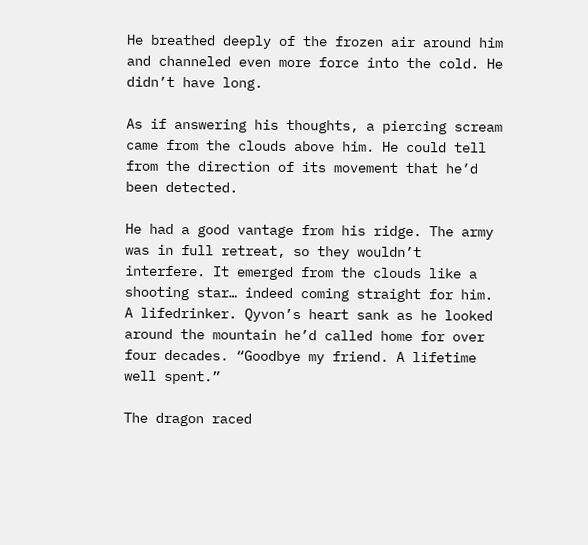He breathed deeply of the frozen air around him and channeled even more force into the cold. He didn’t have long.

As if answering his thoughts, a piercing scream came from the clouds above him. He could tell from the direction of its movement that he’d been detected.

He had a good vantage from his ridge. The army was in full retreat, so they wouldn’t interfere. It emerged from the clouds like a shooting star… indeed coming straight for him. A lifedrinker. Qyvon’s heart sank as he looked around the mountain he’d called home for over four decades. “Goodbye my friend. A lifetime well spent.”

The dragon raced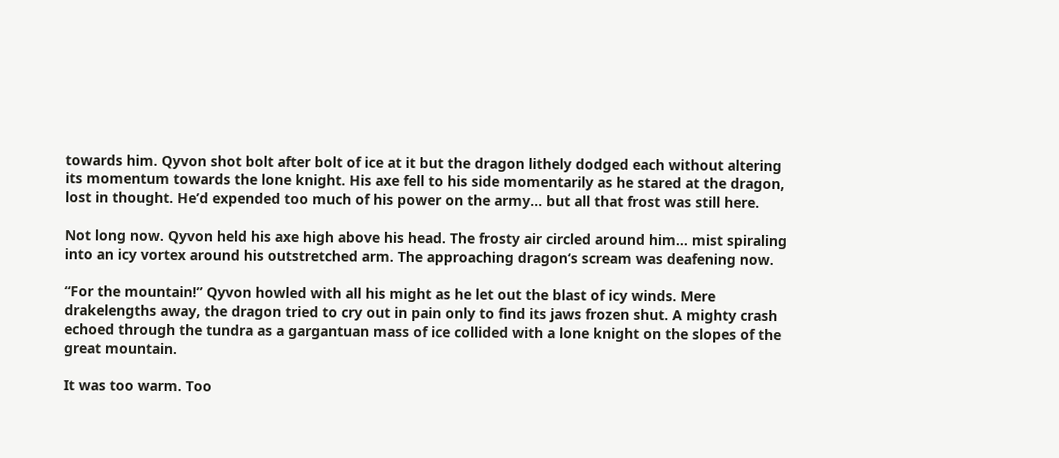towards him. Qyvon shot bolt after bolt of ice at it but the dragon lithely dodged each without altering its momentum towards the lone knight. His axe fell to his side momentarily as he stared at the dragon, lost in thought. He’d expended too much of his power on the army… but all that frost was still here.

Not long now. Qyvon held his axe high above his head. The frosty air circled around him… mist spiraling into an icy vortex around his outstretched arm. The approaching dragon‘s scream was deafening now.

“For the mountain!” Qyvon howled with all his might as he let out the blast of icy winds. Mere drakelengths away, the dragon tried to cry out in pain only to find its jaws frozen shut. A mighty crash echoed through the tundra as a gargantuan mass of ice collided with a lone knight on the slopes of the great mountain.

It was too warm. Too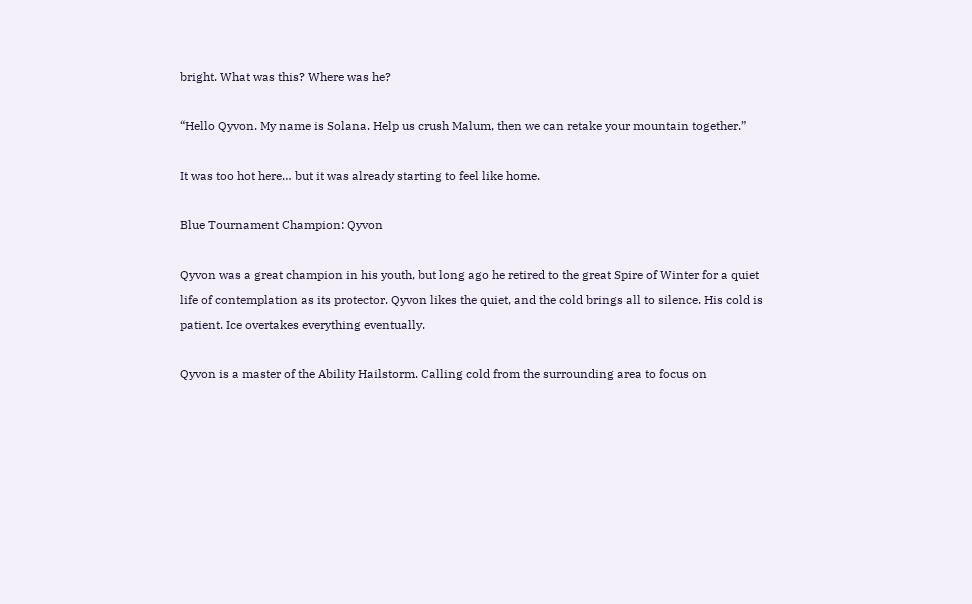bright. What was this? Where was he?

“Hello Qyvon. My name is Solana. Help us crush Malum, then we can retake your mountain together.”

It was too hot here… but it was already starting to feel like home.

Blue Tournament Champion: Qyvon

Qyvon was a great champion in his youth, but long ago he retired to the great Spire of Winter for a quiet life of contemplation as its protector. Qyvon likes the quiet, and the cold brings all to silence. His cold is patient. Ice overtakes everything eventually.

Qyvon is a master of the Ability Hailstorm. Calling cold from the surrounding area to focus on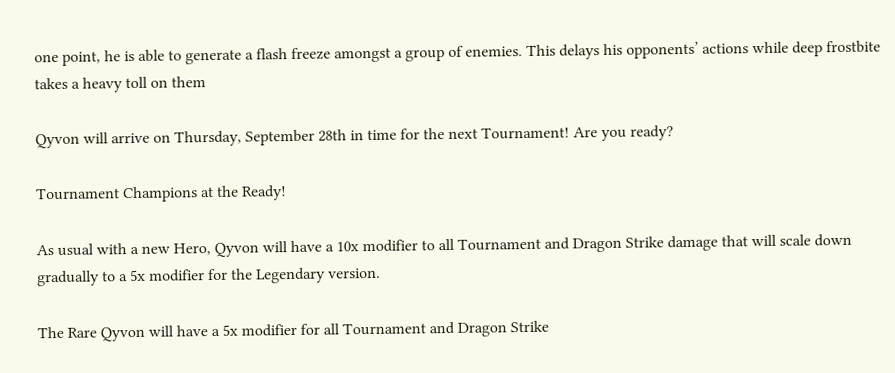one point, he is able to generate a flash freeze amongst a group of enemies. This delays his opponents’ actions while deep frostbite takes a heavy toll on them

Qyvon will arrive on Thursday, September 28th in time for the next Tournament! Are you ready?

Tournament Champions at the Ready!

As usual with a new Hero, Qyvon will have a 10x modifier to all Tournament and Dragon Strike damage that will scale down gradually to a 5x modifier for the Legendary version.

The Rare Qyvon will have a 5x modifier for all Tournament and Dragon Strike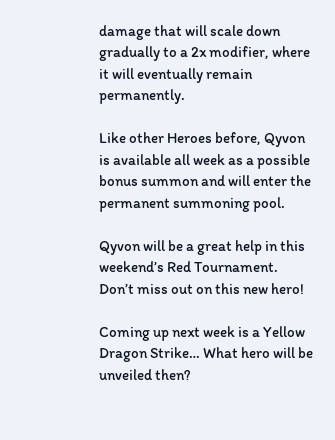damage that will scale down gradually to a 2x modifier, where it will eventually remain permanently.

Like other Heroes before, Qyvon is available all week as a possible bonus summon and will enter the permanent summoning pool.

Qyvon will be a great help in this weekend’s Red Tournament. Don’t miss out on this new hero!

Coming up next week is a Yellow Dragon Strike… What hero will be unveiled then?